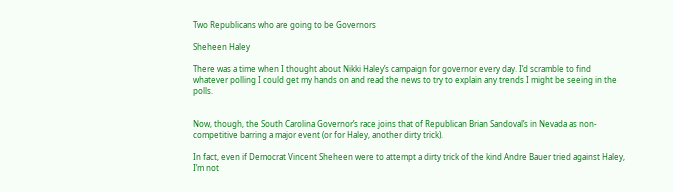Two Republicans who are going to be Governors

Sheheen Haley

There was a time when I thought about Nikki Haley’s campaign for governor every day. I’d scramble to find whatever polling I could get my hands on and read the news to try to explain any trends I might be seeing in the polls.


Now, though, the South Carolina Governor’s race joins that of Republican Brian Sandoval’s in Nevada as non-competitive barring a major event (or for Haley, another dirty trick).

In fact, even if Democrat Vincent Sheheen were to attempt a dirty trick of the kind Andre Bauer tried against Haley, I’m not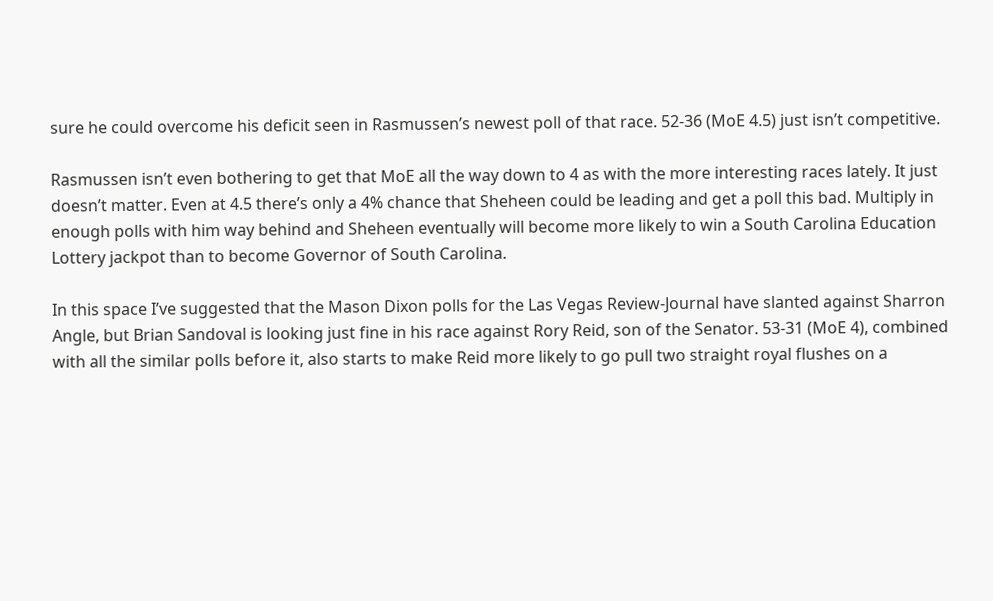sure he could overcome his deficit seen in Rasmussen’s newest poll of that race. 52-36 (MoE 4.5) just isn’t competitive.

Rasmussen isn’t even bothering to get that MoE all the way down to 4 as with the more interesting races lately. It just doesn’t matter. Even at 4.5 there’s only a 4% chance that Sheheen could be leading and get a poll this bad. Multiply in enough polls with him way behind and Sheheen eventually will become more likely to win a South Carolina Education Lottery jackpot than to become Governor of South Carolina.

In this space I’ve suggested that the Mason Dixon polls for the Las Vegas Review-Journal have slanted against Sharron Angle, but Brian Sandoval is looking just fine in his race against Rory Reid, son of the Senator. 53-31 (MoE 4), combined with all the similar polls before it, also starts to make Reid more likely to go pull two straight royal flushes on a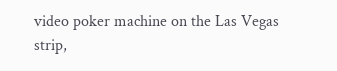video poker machine on the Las Vegas strip,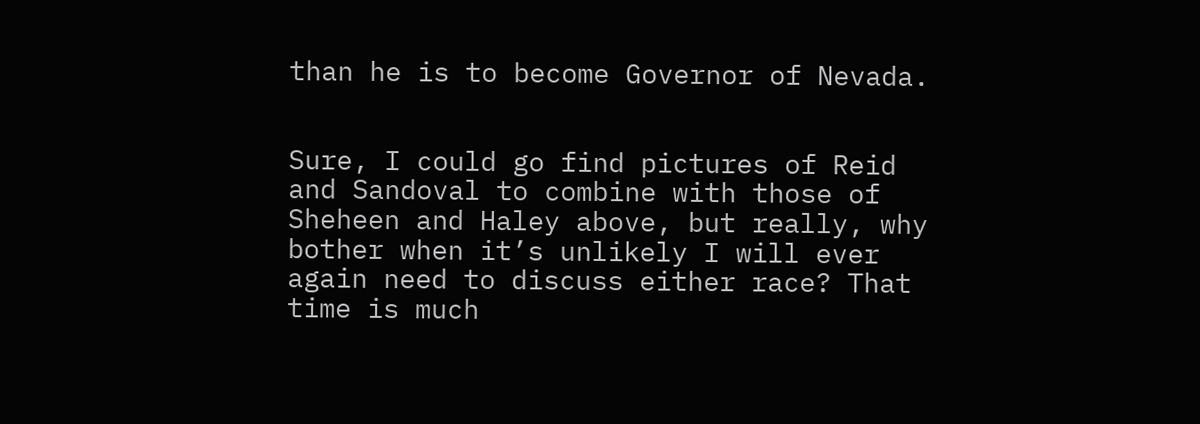than he is to become Governor of Nevada.


Sure, I could go find pictures of Reid and Sandoval to combine with those of Sheheen and Haley above, but really, why bother when it’s unlikely I will ever again need to discuss either race? That time is much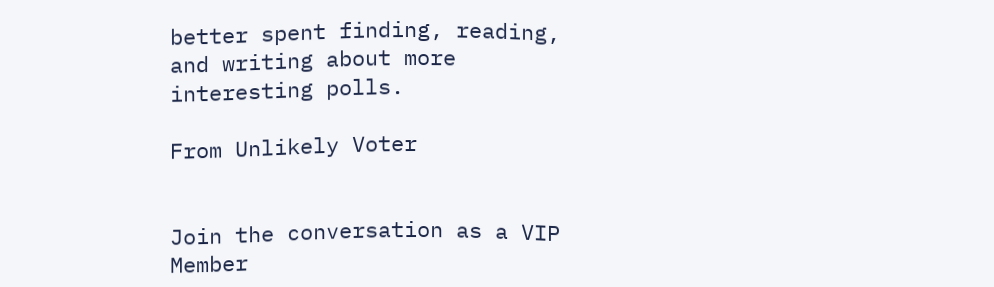better spent finding, reading, and writing about more interesting polls.

From Unlikely Voter


Join the conversation as a VIP Member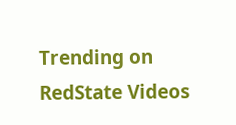Trending on RedState Videos